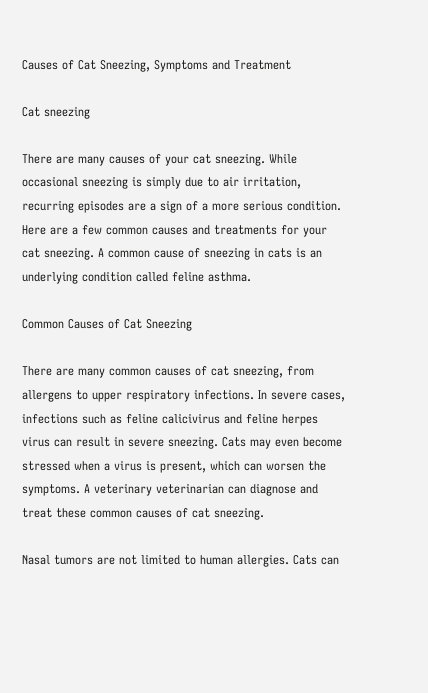Causes of Cat Sneezing, Symptoms and Treatment

Cat sneezing

There are many causes of your cat sneezing. While occasional sneezing is simply due to air irritation, recurring episodes are a sign of a more serious condition. Here are a few common causes and treatments for your cat sneezing. A common cause of sneezing in cats is an underlying condition called feline asthma.

Common Causes of Cat Sneezing

There are many common causes of cat sneezing, from allergens to upper respiratory infections. In severe cases, infections such as feline calicivirus and feline herpes virus can result in severe sneezing. Cats may even become stressed when a virus is present, which can worsen the symptoms. A veterinary veterinarian can diagnose and treat these common causes of cat sneezing.

Nasal tumors are not limited to human allergies. Cats can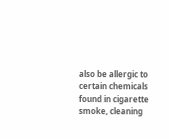also be allergic to certain chemicals found in cigarette smoke, cleaning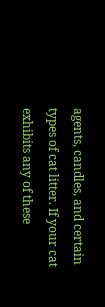agents, candles, and certain types of cat litter. If your cat exhibits any of these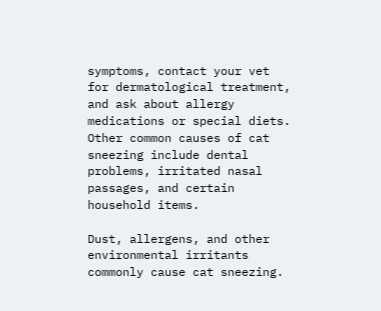symptoms, contact your vet for dermatological treatment, and ask about allergy medications or special diets. Other common causes of cat sneezing include dental problems, irritated nasal passages, and certain household items.

Dust, allergens, and other environmental irritants commonly cause cat sneezing.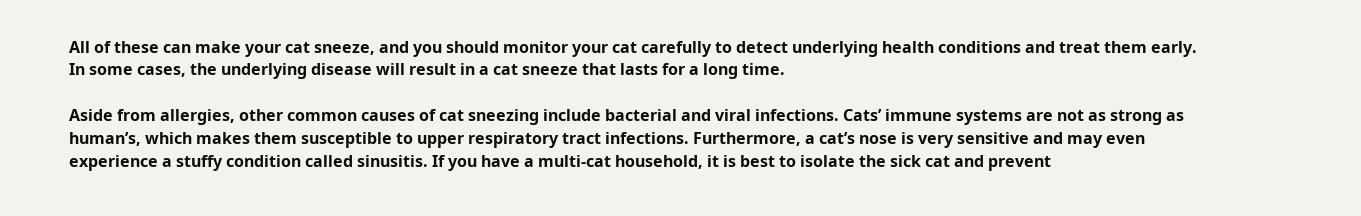All of these can make your cat sneeze, and you should monitor your cat carefully to detect underlying health conditions and treat them early. In some cases, the underlying disease will result in a cat sneeze that lasts for a long time.

Aside from allergies, other common causes of cat sneezing include bacterial and viral infections. Cats’ immune systems are not as strong as human’s, which makes them susceptible to upper respiratory tract infections. Furthermore, a cat’s nose is very sensitive and may even experience a stuffy condition called sinusitis. If you have a multi-cat household, it is best to isolate the sick cat and prevent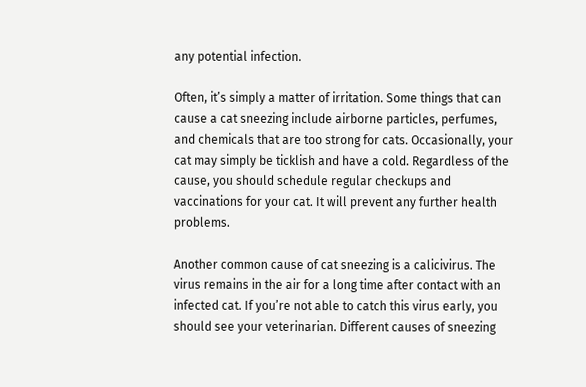any potential infection.

Often, it’s simply a matter of irritation. Some things that can cause a cat sneezing include airborne particles, perfumes, and chemicals that are too strong for cats. Occasionally, your cat may simply be ticklish and have a cold. Regardless of the cause, you should schedule regular checkups and vaccinations for your cat. It will prevent any further health problems.

Another common cause of cat sneezing is a calicivirus. The virus remains in the air for a long time after contact with an infected cat. If you’re not able to catch this virus early, you should see your veterinarian. Different causes of sneezing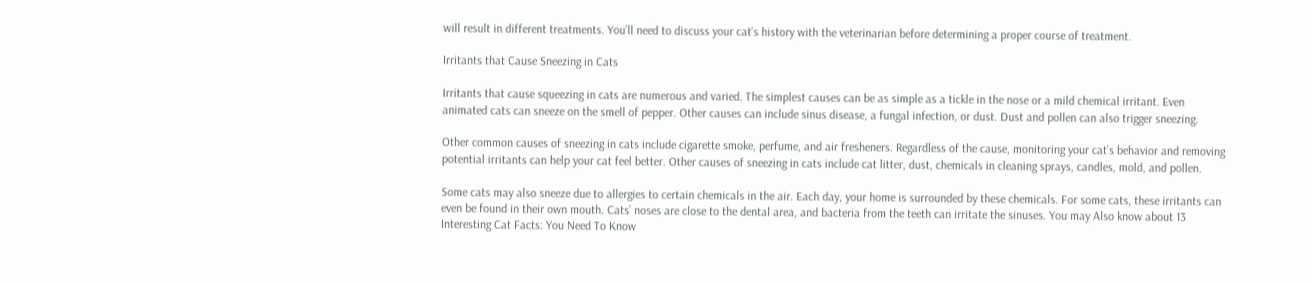will result in different treatments. You’ll need to discuss your cat’s history with the veterinarian before determining a proper course of treatment.

Irritants that Cause Sneezing in Cats

Irritants that cause squeezing in cats are numerous and varied. The simplest causes can be as simple as a tickle in the nose or a mild chemical irritant. Even animated cats can sneeze on the smell of pepper. Other causes can include sinus disease, a fungal infection, or dust. Dust and pollen can also trigger sneezing.

Other common causes of sneezing in cats include cigarette smoke, perfume, and air fresheners. Regardless of the cause, monitoring your cat’s behavior and removing potential irritants can help your cat feel better. Other causes of sneezing in cats include cat litter, dust, chemicals in cleaning sprays, candles, mold, and pollen.

Some cats may also sneeze due to allergies to certain chemicals in the air. Each day, your home is surrounded by these chemicals. For some cats, these irritants can even be found in their own mouth. Cats’ noses are close to the dental area, and bacteria from the teeth can irritate the sinuses. You may Also know about 13 Interesting Cat Facts: You Need To Know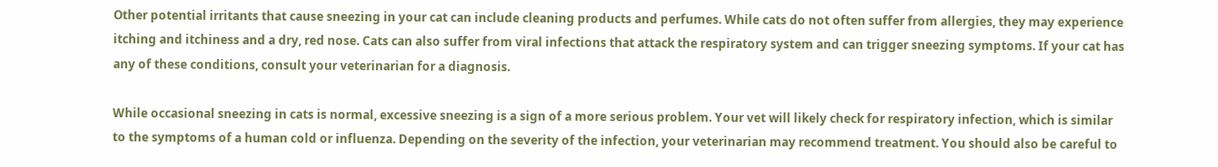Other potential irritants that cause sneezing in your cat can include cleaning products and perfumes. While cats do not often suffer from allergies, they may experience itching and itchiness and a dry, red nose. Cats can also suffer from viral infections that attack the respiratory system and can trigger sneezing symptoms. If your cat has any of these conditions, consult your veterinarian for a diagnosis.

While occasional sneezing in cats is normal, excessive sneezing is a sign of a more serious problem. Your vet will likely check for respiratory infection, which is similar to the symptoms of a human cold or influenza. Depending on the severity of the infection, your veterinarian may recommend treatment. You should also be careful to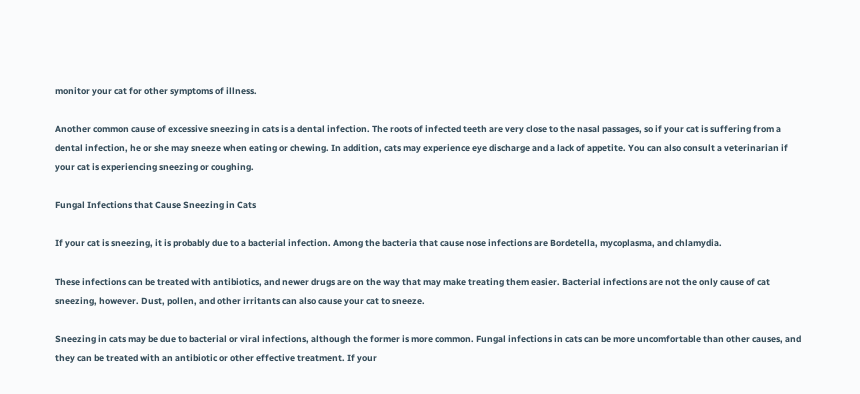monitor your cat for other symptoms of illness.

Another common cause of excessive sneezing in cats is a dental infection. The roots of infected teeth are very close to the nasal passages, so if your cat is suffering from a dental infection, he or she may sneeze when eating or chewing. In addition, cats may experience eye discharge and a lack of appetite. You can also consult a veterinarian if your cat is experiencing sneezing or coughing.

Fungal Infections that Cause Sneezing in Cats

If your cat is sneezing, it is probably due to a bacterial infection. Among the bacteria that cause nose infections are Bordetella, mycoplasma, and chlamydia.

These infections can be treated with antibiotics, and newer drugs are on the way that may make treating them easier. Bacterial infections are not the only cause of cat sneezing, however. Dust, pollen, and other irritants can also cause your cat to sneeze.

Sneezing in cats may be due to bacterial or viral infections, although the former is more common. Fungal infections in cats can be more uncomfortable than other causes, and they can be treated with an antibiotic or other effective treatment. If your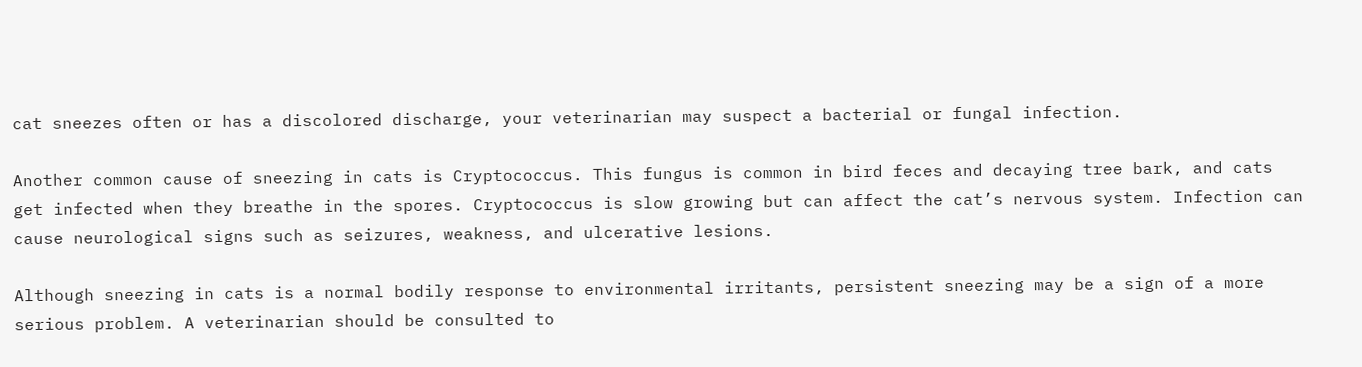cat sneezes often or has a discolored discharge, your veterinarian may suspect a bacterial or fungal infection.

Another common cause of sneezing in cats is Cryptococcus. This fungus is common in bird feces and decaying tree bark, and cats get infected when they breathe in the spores. Cryptococcus is slow growing but can affect the cat’s nervous system. Infection can cause neurological signs such as seizures, weakness, and ulcerative lesions.

Although sneezing in cats is a normal bodily response to environmental irritants, persistent sneezing may be a sign of a more serious problem. A veterinarian should be consulted to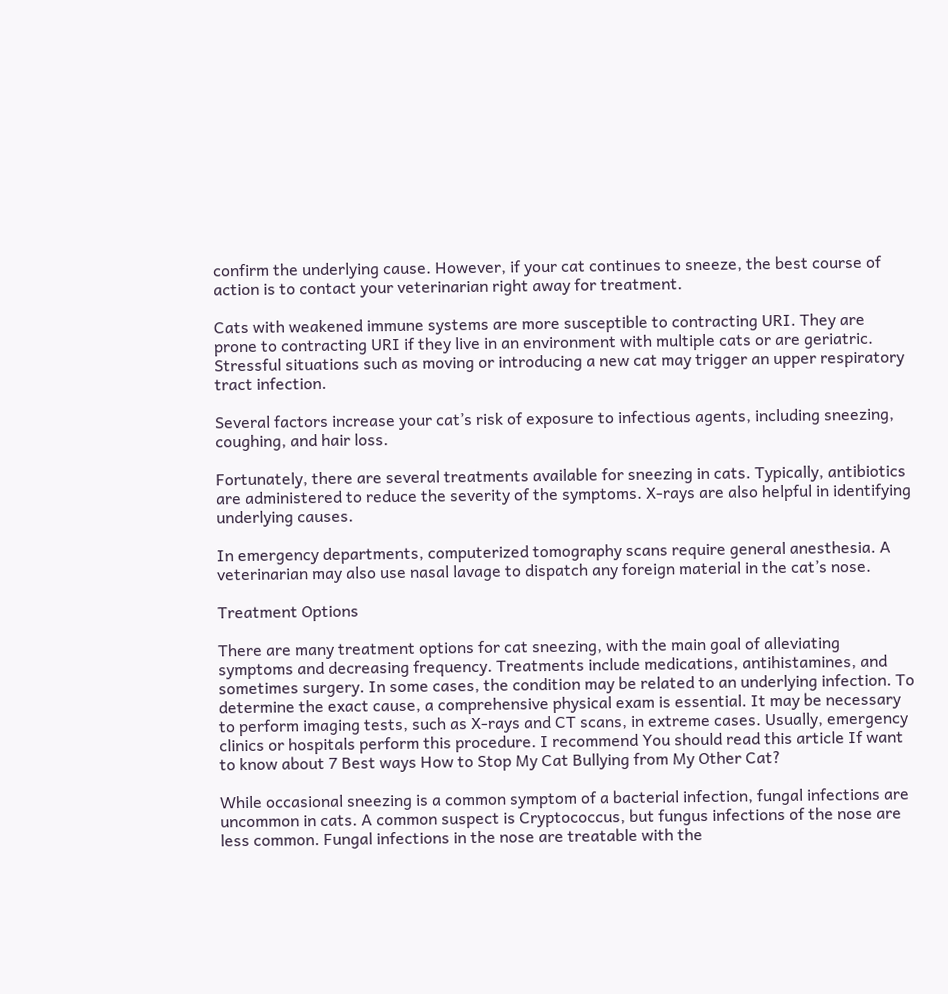confirm the underlying cause. However, if your cat continues to sneeze, the best course of action is to contact your veterinarian right away for treatment.

Cats with weakened immune systems are more susceptible to contracting URI. They are prone to contracting URI if they live in an environment with multiple cats or are geriatric. Stressful situations such as moving or introducing a new cat may trigger an upper respiratory tract infection.

Several factors increase your cat’s risk of exposure to infectious agents, including sneezing, coughing, and hair loss.

Fortunately, there are several treatments available for sneezing in cats. Typically, antibiotics are administered to reduce the severity of the symptoms. X-rays are also helpful in identifying underlying causes.

In emergency departments, computerized tomography scans require general anesthesia. A veterinarian may also use nasal lavage to dispatch any foreign material in the cat’s nose.

Treatment Options

There are many treatment options for cat sneezing, with the main goal of alleviating symptoms and decreasing frequency. Treatments include medications, antihistamines, and sometimes surgery. In some cases, the condition may be related to an underlying infection. To determine the exact cause, a comprehensive physical exam is essential. It may be necessary to perform imaging tests, such as X-rays and CT scans, in extreme cases. Usually, emergency clinics or hospitals perform this procedure. I recommend You should read this article If want to know about 7 Best ways How to Stop My Cat Bullying from My Other Cat?

While occasional sneezing is a common symptom of a bacterial infection, fungal infections are uncommon in cats. A common suspect is Cryptococcus, but fungus infections of the nose are less common. Fungal infections in the nose are treatable with the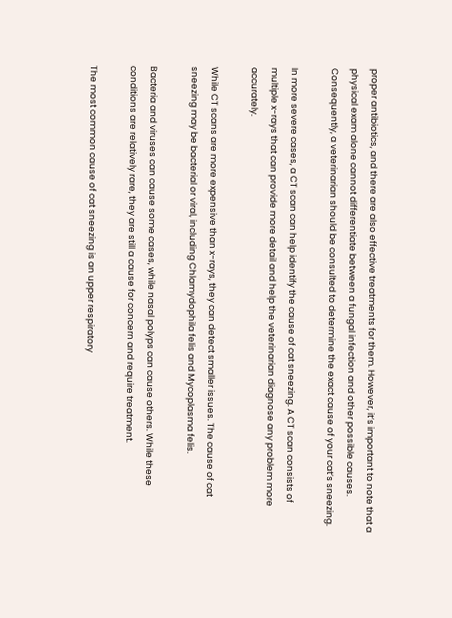proper antibiotics, and there are also effective treatments for them. However, it’s important to note that a physical exam alone cannot differentiate between a fungal infection and other possible causes. Consequently, a veterinarian should be consulted to determine the exact cause of your cat’s sneezing.

In more severe cases, a CT scan can help identify the cause of cat sneezing. A CT scan consists of multiple x-rays that can provide more detail and help the veterinarian diagnose any problem more accurately.

While CT scans are more expensive than x-rays, they can detect smaller issues. The cause of cat sneezing may be bacterial or viral, including Chlamydophila felis and Mycoplasma felis.

Bacteria and viruses can cause some cases, while nasal polyps can cause others. While these conditions are relatively rare, they are still a cause for concern and require treatment.

The most common cause of cat sneezing is an upper respiratory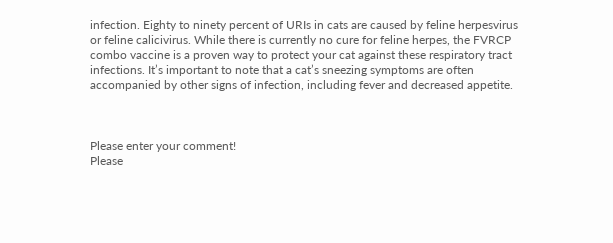infection. Eighty to ninety percent of URIs in cats are caused by feline herpesvirus or feline calicivirus. While there is currently no cure for feline herpes, the FVRCP combo vaccine is a proven way to protect your cat against these respiratory tract infections. It’s important to note that a cat’s sneezing symptoms are often accompanied by other signs of infection, including fever and decreased appetite.



Please enter your comment!
Please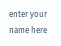enter your name here